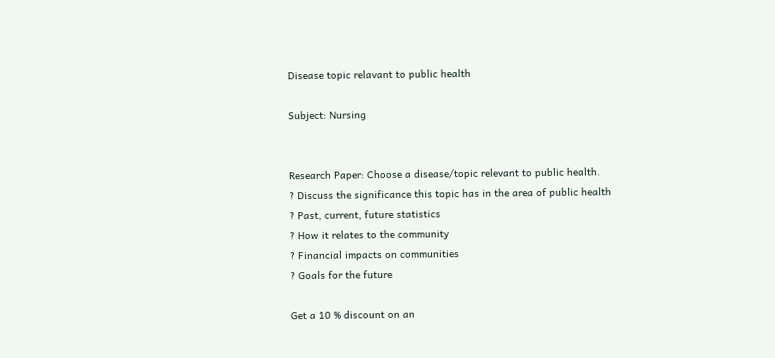Disease topic relavant to public health

Subject: Nursing


Research Paper: Choose a disease/topic relevant to public health.
? Discuss the significance this topic has in the area of public health
? Past, current, future statistics
? How it relates to the community
? Financial impacts on communities
? Goals for the future

Get a 10 % discount on an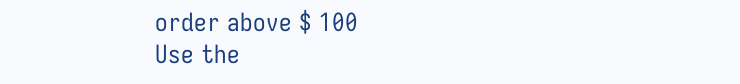order above $ 100
Use the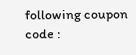following coupon code :